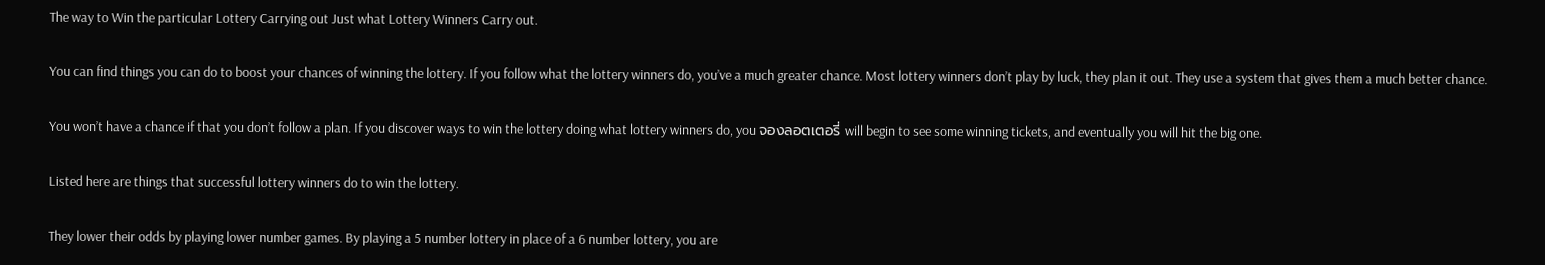The way to Win the particular Lottery Carrying out Just what Lottery Winners Carry out.

You can find things you can do to boost your chances of winning the lottery. If you follow what the lottery winners do, you’ve a much greater chance. Most lottery winners don’t play by luck, they plan it out. They use a system that gives them a much better chance.

You won’t have a chance if that you don’t follow a plan. If you discover ways to win the lottery doing what lottery winners do, you จองลอตเตอรี่ will begin to see some winning tickets, and eventually you will hit the big one.

Listed here are things that successful lottery winners do to win the lottery.

They lower their odds by playing lower number games. By playing a 5 number lottery in place of a 6 number lottery, you are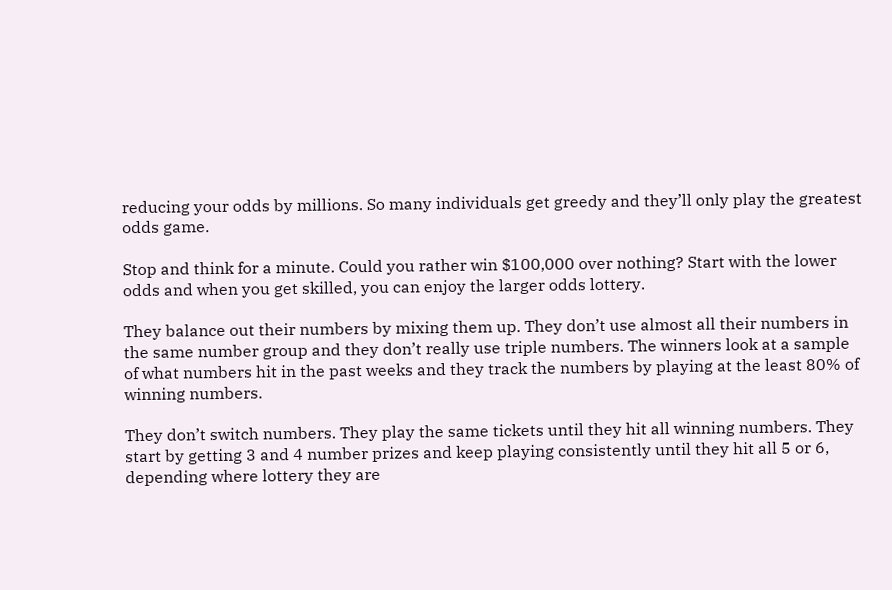reducing your odds by millions. So many individuals get greedy and they’ll only play the greatest odds game.

Stop and think for a minute. Could you rather win $100,000 over nothing? Start with the lower odds and when you get skilled, you can enjoy the larger odds lottery.

They balance out their numbers by mixing them up. They don’t use almost all their numbers in the same number group and they don’t really use triple numbers. The winners look at a sample of what numbers hit in the past weeks and they track the numbers by playing at the least 80% of winning numbers.

They don’t switch numbers. They play the same tickets until they hit all winning numbers. They start by getting 3 and 4 number prizes and keep playing consistently until they hit all 5 or 6, depending where lottery they are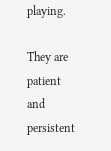playing.

They are patient and persistent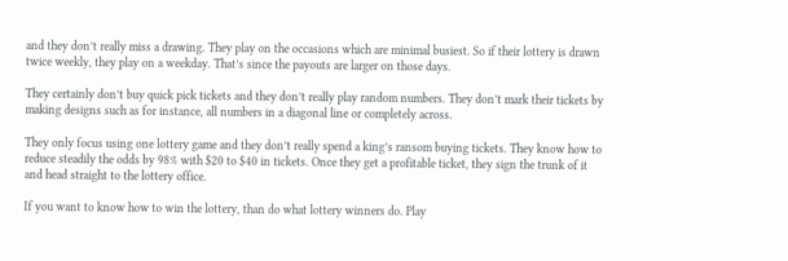and they don’t really miss a drawing. They play on the occasions which are minimal busiest. So if their lottery is drawn twice weekly, they play on a weekday. That’s since the payouts are larger on those days.

They certainly don’t buy quick pick tickets and they don’t really play random numbers. They don’t mark their tickets by making designs such as for instance, all numbers in a diagonal line or completely across.

They only focus using one lottery game and they don’t really spend a king’s ransom buying tickets. They know how to reduce steadily the odds by 98% with $20 to $40 in tickets. Once they get a profitable ticket, they sign the trunk of it and head straight to the lottery office.

If you want to know how to win the lottery, than do what lottery winners do. Play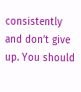consistently and don’t give up. You should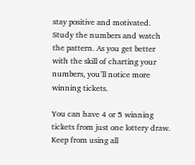stay positive and motivated. Study the numbers and watch the pattern. As you get better with the skill of charting your numbers, you’ll notice more winning tickets.

You can have 4 or 5 winning tickets from just one lottery draw. Keep from using all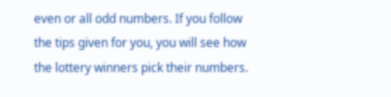even or all odd numbers. If you follow the tips given for you, you will see how the lottery winners pick their numbers.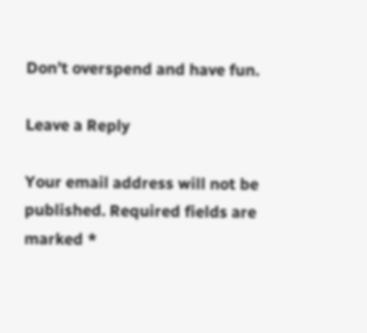Don’t overspend and have fun.

Leave a Reply

Your email address will not be published. Required fields are marked *